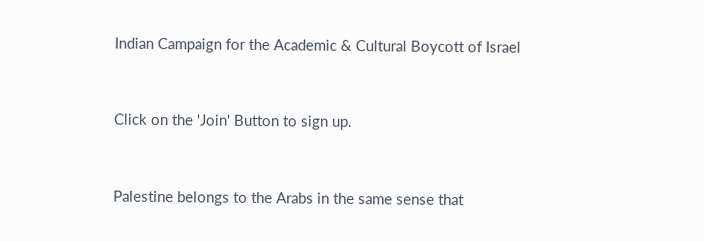Indian Campaign for the Academic & Cultural Boycott of Israel


Click on the 'Join' Button to sign up.


Palestine belongs to the Arabs in the same sense that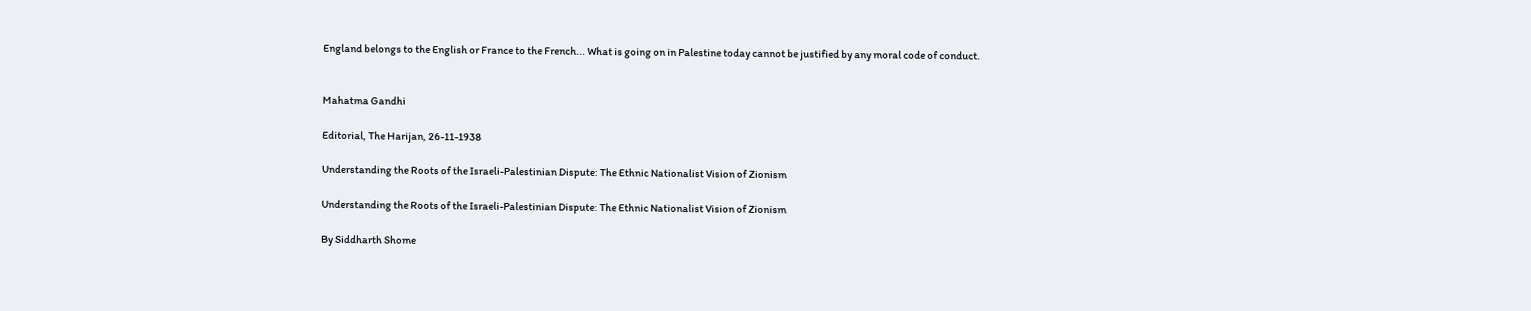England belongs to the English or France to the French... What is going on in Palestine today cannot be justified by any moral code of conduct.


Mahatma Gandhi

Editorial, The Harijan, 26-11-1938

Understanding the Roots of the Israeli-Palestinian Dispute: The Ethnic Nationalist Vision of Zionism

Understanding the Roots of the Israeli-Palestinian Dispute: The Ethnic Nationalist Vision of Zionism

By Siddharth Shome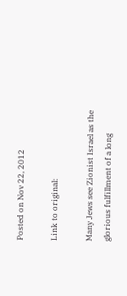Posted on Nov 22, 2012

Link to original:

Many Jews see Zionist Israel as the glorious fulfillment of a long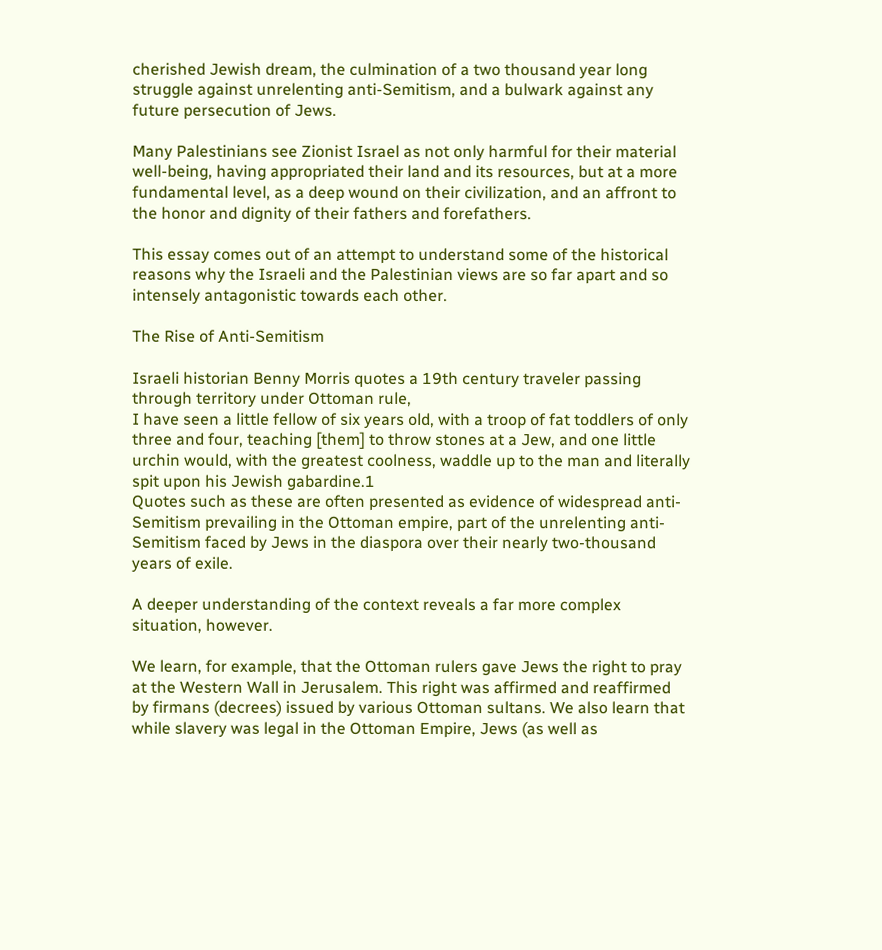cherished Jewish dream, the culmination of a two thousand year long struggle against unrelenting anti-Semitism, and a bulwark against any future persecution of Jews.

Many Palestinians see Zionist Israel as not only harmful for their material well-being, having appropriated their land and its resources, but at a more fundamental level, as a deep wound on their civilization, and an affront to the honor and dignity of their fathers and forefathers.

This essay comes out of an attempt to understand some of the historical reasons why the Israeli and the Palestinian views are so far apart and so intensely antagonistic towards each other.

The Rise of Anti-Semitism

Israeli historian Benny Morris quotes a 19th century traveler passing through territory under Ottoman rule,
I have seen a little fellow of six years old, with a troop of fat toddlers of only three and four, teaching [them] to throw stones at a Jew, and one little urchin would, with the greatest coolness, waddle up to the man and literally spit upon his Jewish gabardine.1
Quotes such as these are often presented as evidence of widespread anti-Semitism prevailing in the Ottoman empire, part of the unrelenting anti-Semitism faced by Jews in the diaspora over their nearly two-thousand years of exile.

A deeper understanding of the context reveals a far more complex situation, however.

We learn, for example, that the Ottoman rulers gave Jews the right to pray at the Western Wall in Jerusalem. This right was affirmed and reaffirmed by firmans (decrees) issued by various Ottoman sultans. We also learn that while slavery was legal in the Ottoman Empire, Jews (as well as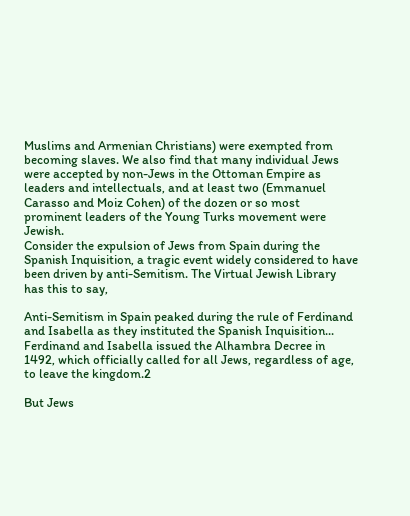Muslims and Armenian Christians) were exempted from becoming slaves. We also find that many individual Jews were accepted by non-Jews in the Ottoman Empire as leaders and intellectuals, and at least two (Emmanuel Carasso and Moiz Cohen) of the dozen or so most prominent leaders of the Young Turks movement were Jewish.
Consider the expulsion of Jews from Spain during the Spanish Inquisition, a tragic event widely considered to have been driven by anti-Semitism. The Virtual Jewish Library has this to say,

Anti-Semitism in Spain peaked during the rule of Ferdinand and Isabella as they instituted the Spanish Inquisition... Ferdinand and Isabella issued the Alhambra Decree in 1492, which officially called for all Jews, regardless of age, to leave the kingdom.2

But Jews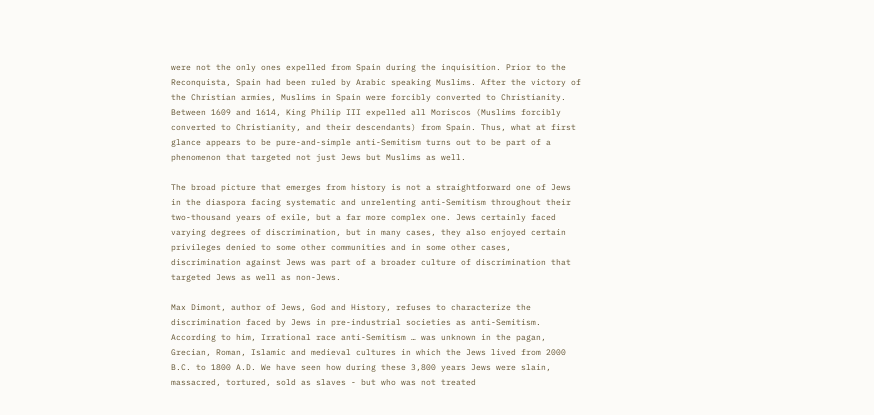were not the only ones expelled from Spain during the inquisition. Prior to the Reconquista, Spain had been ruled by Arabic speaking Muslims. After the victory of the Christian armies, Muslims in Spain were forcibly converted to Christianity. Between 1609 and 1614, King Philip III expelled all Moriscos (Muslims forcibly converted to Christianity, and their descendants) from Spain. Thus, what at first glance appears to be pure-and-simple anti-Semitism turns out to be part of a phenomenon that targeted not just Jews but Muslims as well.

The broad picture that emerges from history is not a straightforward one of Jews in the diaspora facing systematic and unrelenting anti-Semitism throughout their two-thousand years of exile, but a far more complex one. Jews certainly faced varying degrees of discrimination, but in many cases, they also enjoyed certain privileges denied to some other communities and in some other cases, discrimination against Jews was part of a broader culture of discrimination that targeted Jews as well as non-Jews.

Max Dimont, author of Jews, God and History, refuses to characterize the discrimination faced by Jews in pre-industrial societies as anti-Semitism. According to him, Irrational race anti-Semitism … was unknown in the pagan, Grecian, Roman, Islamic and medieval cultures in which the Jews lived from 2000 B.C. to 1800 A.D. We have seen how during these 3,800 years Jews were slain, massacred, tortured, sold as slaves - but who was not treated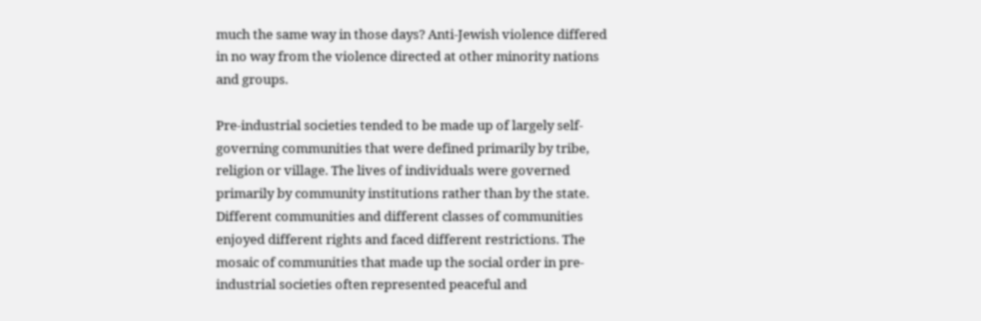much the same way in those days? Anti-Jewish violence differed in no way from the violence directed at other minority nations and groups.

Pre-industrial societies tended to be made up of largely self-governing communities that were defined primarily by tribe, religion or village. The lives of individuals were governed primarily by community institutions rather than by the state. Different communities and different classes of communities enjoyed different rights and faced different restrictions. The mosaic of communities that made up the social order in pre-industrial societies often represented peaceful and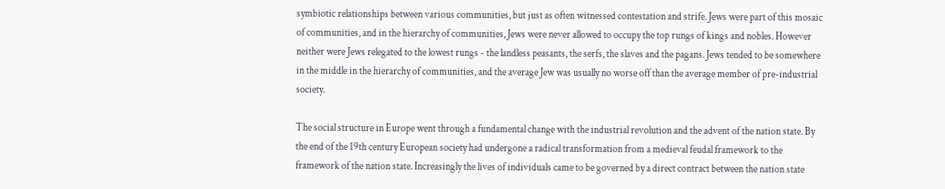symbiotic relationships between various communities, but just as often witnessed contestation and strife. Jews were part of this mosaic of communities, and in the hierarchy of communities, Jews were never allowed to occupy the top rungs of kings and nobles. However neither were Jews relegated to the lowest rungs - the landless peasants, the serfs, the slaves and the pagans. Jews tended to be somewhere in the middle in the hierarchy of communities, and the average Jew was usually no worse off than the average member of pre-industrial society.

The social structure in Europe went through a fundamental change with the industrial revolution and the advent of the nation state. By the end of the 19th century European society had undergone a radical transformation from a medieval feudal framework to the framework of the nation state. Increasingly the lives of individuals came to be governed by a direct contract between the nation state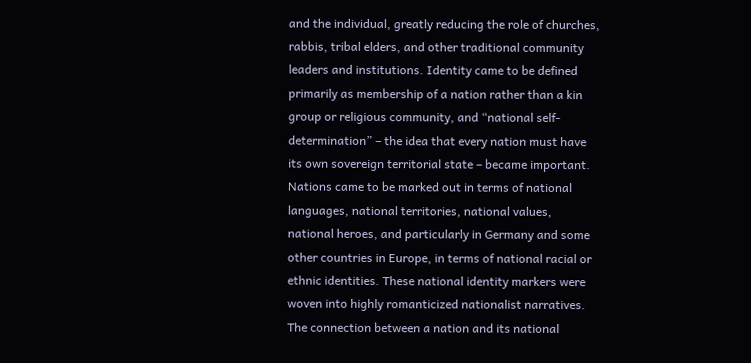and the individual, greatly reducing the role of churches, rabbis, tribal elders, and other traditional community leaders and institutions. Identity came to be defined primarily as membership of a nation rather than a kin group or religious community, and “national self-determination” – the idea that every nation must have its own sovereign territorial state – became important. Nations came to be marked out in terms of national languages, national territories, national values, national heroes, and particularly in Germany and some other countries in Europe, in terms of national racial or ethnic identities. These national identity markers were woven into highly romanticized nationalist narratives. The connection between a nation and its national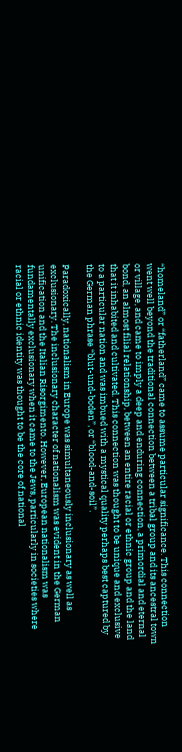“homeland” or “fatherland” came to assume particular significance. This connection went well beyond the traditional connection between a tribal group and its ancestral town or village, and came to imply a deep and enduring connection, a primordial and eternal bond, an almost filial relationship, between an entire racial or ethnic group and the land that it inhabited and cultivated. This connection was thought to be unique and exclusive to a particular nation and was imbued with a mystical quality perhaps best captured by the German phrase “blut-und-boden”, or “blood-and-soil”.

Paradoxically, nationalism in Europe was simultaneously inclusionary as well as exclusionary. The inclusionary character of nationalism was evident in the German unification and the Italian Risorgimento. However, European nationalism was fundamentally exclusionary when it came to the Jews, particularly in societies where racial or ethnic identity was thought to be the core of national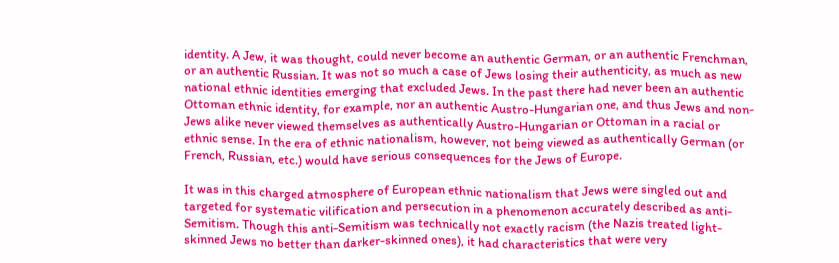identity. A Jew, it was thought, could never become an authentic German, or an authentic Frenchman, or an authentic Russian. It was not so much a case of Jews losing their authenticity, as much as new national ethnic identities emerging that excluded Jews. In the past there had never been an authentic Ottoman ethnic identity, for example, nor an authentic Austro-Hungarian one, and thus Jews and non-Jews alike never viewed themselves as authentically Austro-Hungarian or Ottoman in a racial or ethnic sense. In the era of ethnic nationalism, however, not being viewed as authentically German (or French, Russian, etc.) would have serious consequences for the Jews of Europe.

It was in this charged atmosphere of European ethnic nationalism that Jews were singled out and targeted for systematic vilification and persecution in a phenomenon accurately described as anti-Semitism. Though this anti-Semitism was technically not exactly racism (the Nazis treated light-skinned Jews no better than darker-skinned ones), it had characteristics that were very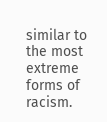similar to the most extreme forms of racism.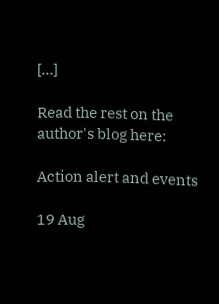[...]

Read the rest on the author's blog here:

Action alert and events

19 Aug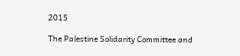2015

The Palestine Solidarity Committee and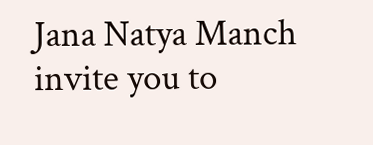Jana Natya Manch invite you to